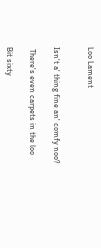Loo Lament


Isn't a' thing fine an' comfy noo?

 There's even carpets in the loo

Bit sixty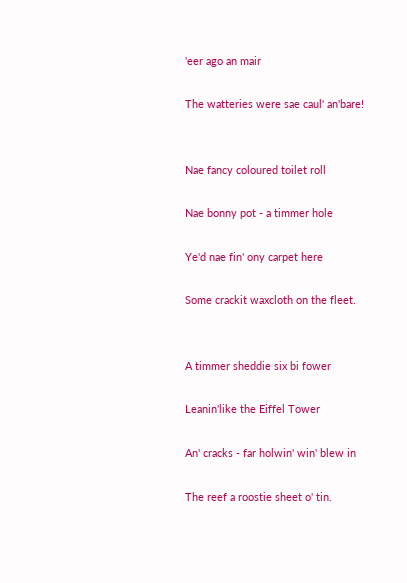'eer ago an mair

The watteries were sae caul' an'bare!


Nae fancy coloured toilet roll

Nae bonny pot - a timmer hole

Ye'd nae fin' ony carpet here

Some crackit waxcloth on the fleet.


A timmer sheddie six bi fower

Leanin'like the Eiffel Tower

An' cracks - far holwin' win' blew in

The reef a roostie sheet o' tin.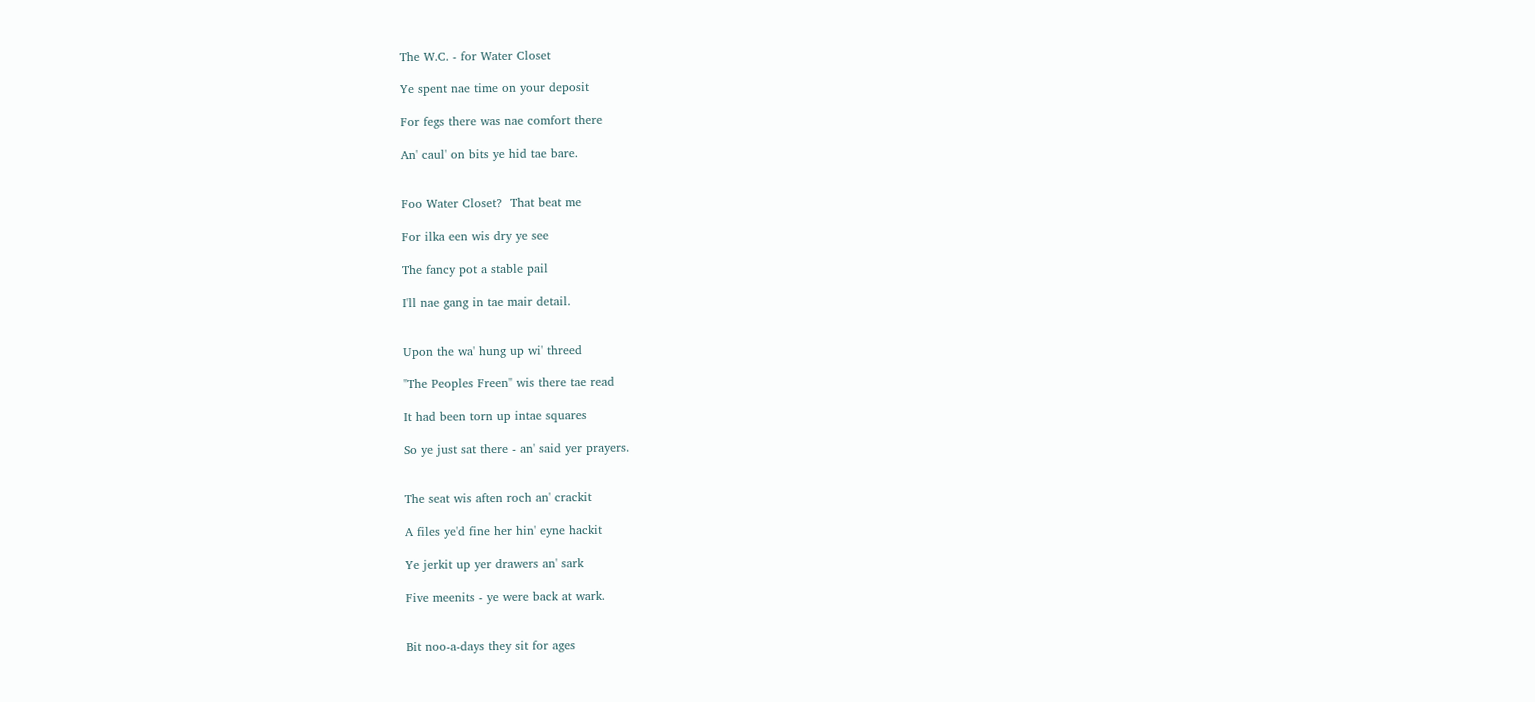The W.C. - for Water Closet

Ye spent nae time on your deposit

For fegs there was nae comfort there

An' caul' on bits ye hid tae bare.


Foo Water Closet?  That beat me

For ilka een wis dry ye see

The fancy pot a stable pail

I'll nae gang in tae mair detail.


Upon the wa' hung up wi' threed

"The Peoples Freen" wis there tae read

It had been torn up intae squares

So ye just sat there - an' said yer prayers.


The seat wis aften roch an' crackit

A files ye'd fine her hin' eyne hackit

Ye jerkit up yer drawers an' sark

Five meenits - ye were back at wark.


Bit noo-a-days they sit for ages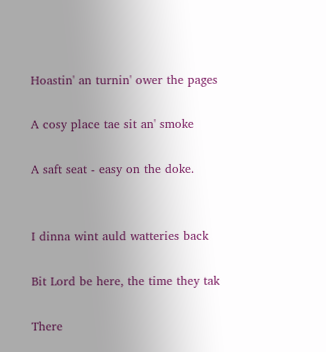Hoastin' an turnin' ower the pages

A cosy place tae sit an' smoke

A saft seat - easy on the doke.


I dinna wint auld watteries back

Bit Lord be here, the time they tak

There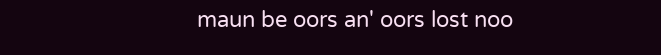maun be oors an' oors lost noo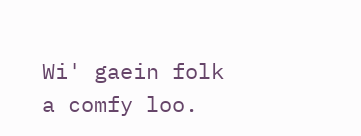Wi' gaein folk a comfy loo.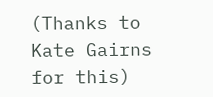(Thanks to Kate Gairns for this)